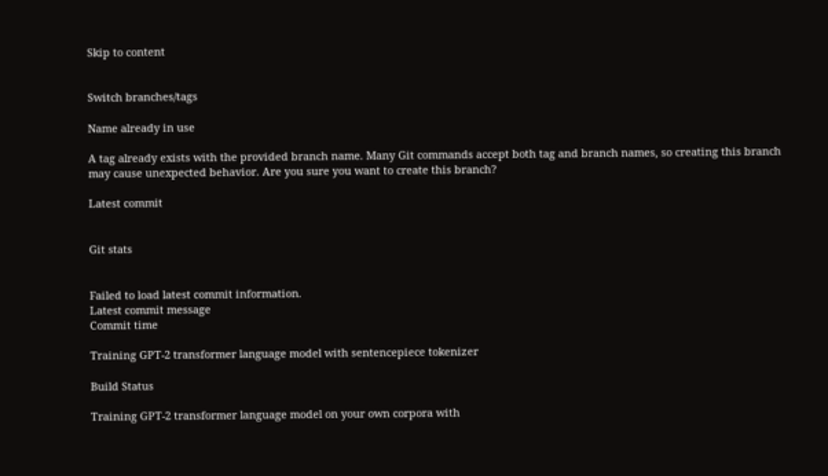Skip to content


Switch branches/tags

Name already in use

A tag already exists with the provided branch name. Many Git commands accept both tag and branch names, so creating this branch may cause unexpected behavior. Are you sure you want to create this branch?

Latest commit


Git stats


Failed to load latest commit information.
Latest commit message
Commit time

Training GPT-2 transformer language model with sentencepiece tokenizer

Build Status

Training GPT-2 transformer language model on your own corpora with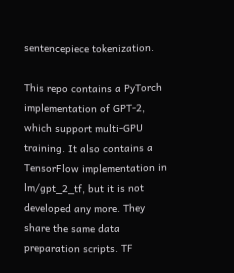sentencepiece tokenization.

This repo contains a PyTorch implementation of GPT-2, which support multi-GPU training. It also contains a TensorFlow implementation in lm/gpt_2_tf, but it is not developed any more. They share the same data preparation scripts. TF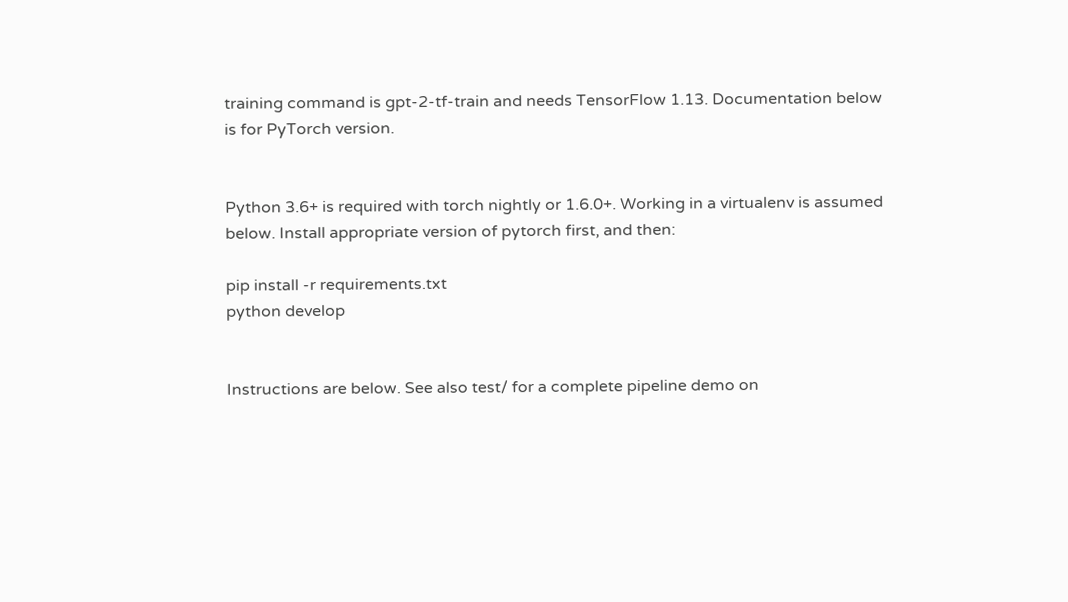training command is gpt-2-tf-train and needs TensorFlow 1.13. Documentation below is for PyTorch version.


Python 3.6+ is required with torch nightly or 1.6.0+. Working in a virtualenv is assumed below. Install appropriate version of pytorch first, and then:

pip install -r requirements.txt
python develop


Instructions are below. See also test/ for a complete pipeline demo on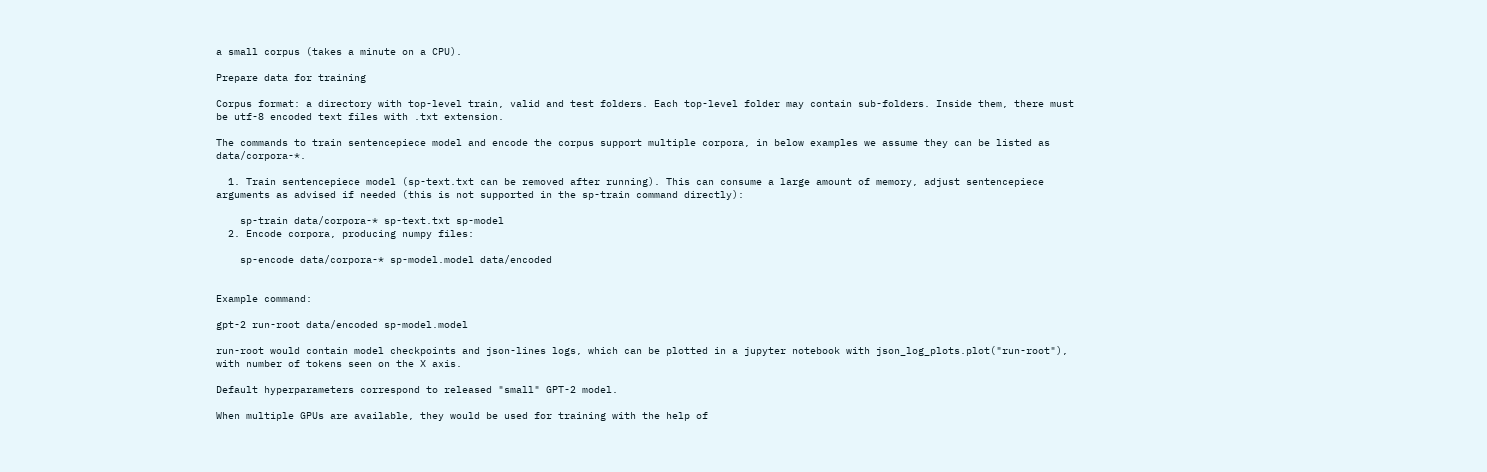a small corpus (takes a minute on a CPU).

Prepare data for training

Corpus format: a directory with top-level train, valid and test folders. Each top-level folder may contain sub-folders. Inside them, there must be utf-8 encoded text files with .txt extension.

The commands to train sentencepiece model and encode the corpus support multiple corpora, in below examples we assume they can be listed as data/corpora-*.

  1. Train sentencepiece model (sp-text.txt can be removed after running). This can consume a large amount of memory, adjust sentencepiece arguments as advised if needed (this is not supported in the sp-train command directly):

    sp-train data/corpora-* sp-text.txt sp-model
  2. Encode corpora, producing numpy files:

    sp-encode data/corpora-* sp-model.model data/encoded


Example command:

gpt-2 run-root data/encoded sp-model.model

run-root would contain model checkpoints and json-lines logs, which can be plotted in a jupyter notebook with json_log_plots.plot("run-root"), with number of tokens seen on the X axis.

Default hyperparameters correspond to released "small" GPT-2 model.

When multiple GPUs are available, they would be used for training with the help of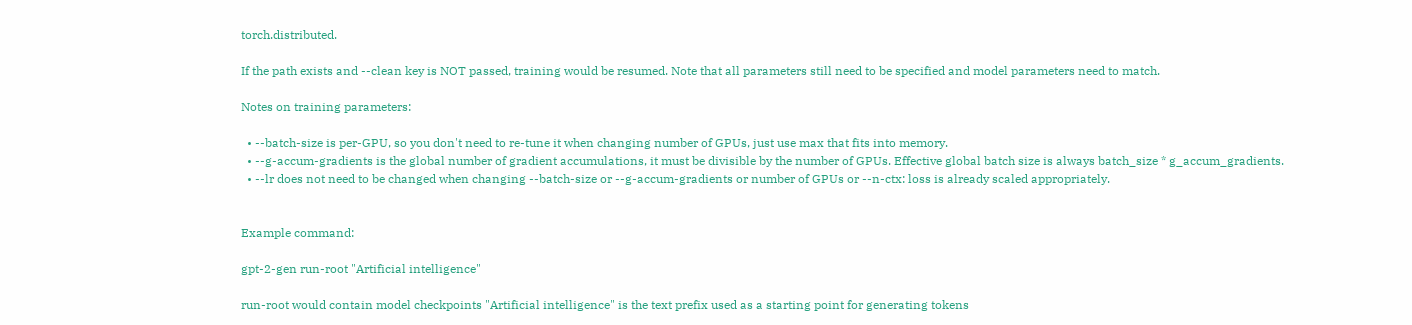torch.distributed.

If the path exists and --clean key is NOT passed, training would be resumed. Note that all parameters still need to be specified and model parameters need to match.

Notes on training parameters:

  • --batch-size is per-GPU, so you don't need to re-tune it when changing number of GPUs, just use max that fits into memory.
  • --g-accum-gradients is the global number of gradient accumulations, it must be divisible by the number of GPUs. Effective global batch size is always batch_size * g_accum_gradients.
  • --lr does not need to be changed when changing --batch-size or --g-accum-gradients or number of GPUs or --n-ctx: loss is already scaled appropriately.


Example command:

gpt-2-gen run-root "Artificial intelligence"

run-root would contain model checkpoints "Artificial intelligence" is the text prefix used as a starting point for generating tokens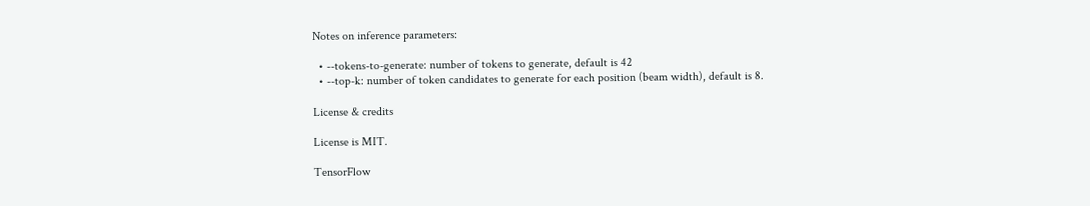Notes on inference parameters:

  • --tokens-to-generate: number of tokens to generate, default is 42
  • --top-k: number of token candidates to generate for each position (beam width), default is 8.

License & credits

License is MIT.

TensorFlow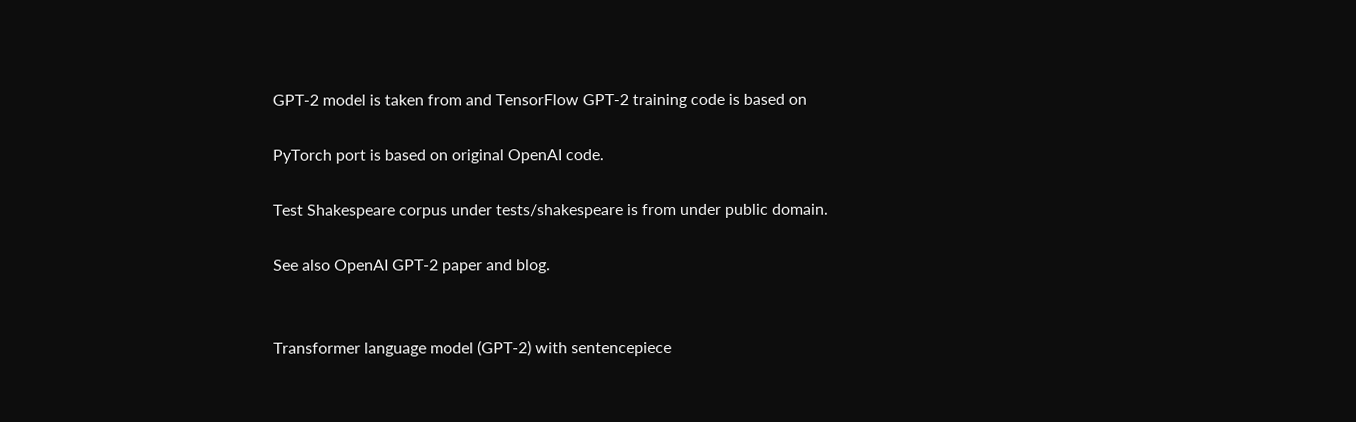GPT-2 model is taken from and TensorFlow GPT-2 training code is based on

PyTorch port is based on original OpenAI code.

Test Shakespeare corpus under tests/shakespeare is from under public domain.

See also OpenAI GPT-2 paper and blog.


Transformer language model (GPT-2) with sentencepiece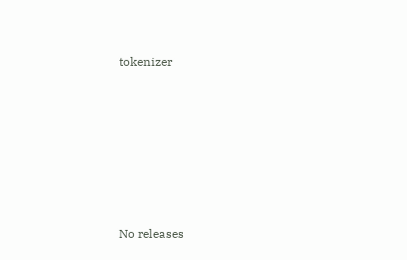tokenizer







No releases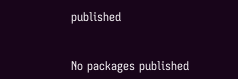published


No packages published